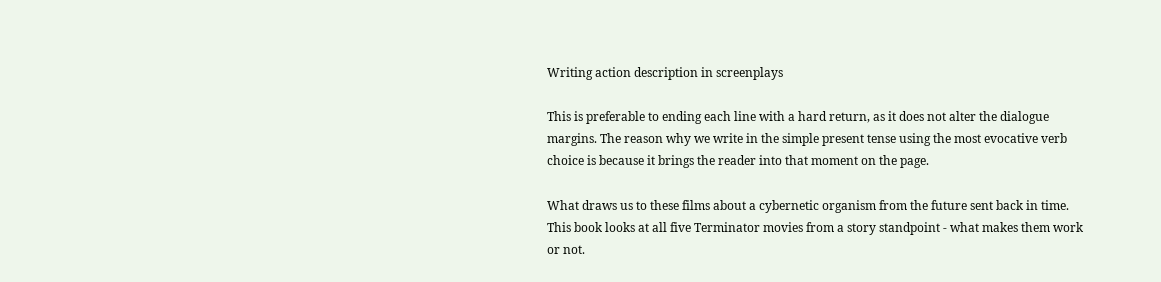Writing action description in screenplays

This is preferable to ending each line with a hard return, as it does not alter the dialogue margins. The reason why we write in the simple present tense using the most evocative verb choice is because it brings the reader into that moment on the page.

What draws us to these films about a cybernetic organism from the future sent back in time. This book looks at all five Terminator movies from a story standpoint - what makes them work or not.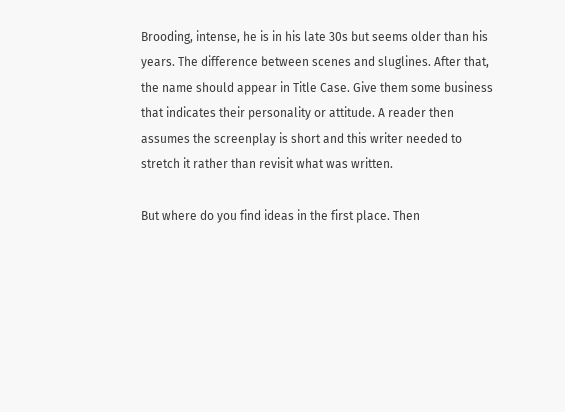Brooding, intense, he is in his late 30s but seems older than his years. The difference between scenes and sluglines. After that, the name should appear in Title Case. Give them some business that indicates their personality or attitude. A reader then assumes the screenplay is short and this writer needed to stretch it rather than revisit what was written.

But where do you find ideas in the first place. Then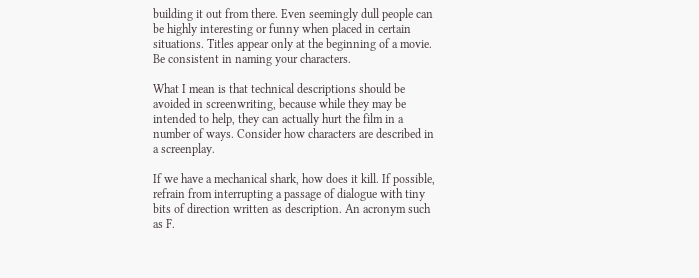building it out from there. Even seemingly dull people can be highly interesting or funny when placed in certain situations. Titles appear only at the beginning of a movie. Be consistent in naming your characters.

What I mean is that technical descriptions should be avoided in screenwriting, because while they may be intended to help, they can actually hurt the film in a number of ways. Consider how characters are described in a screenplay.

If we have a mechanical shark, how does it kill. If possible, refrain from interrupting a passage of dialogue with tiny bits of direction written as description. An acronym such as F.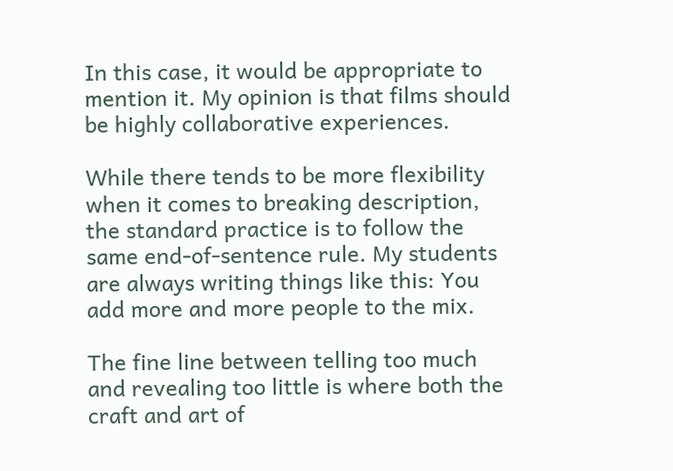In this case, it would be appropriate to mention it. My opinion is that films should be highly collaborative experiences.

While there tends to be more flexibility when it comes to breaking description, the standard practice is to follow the same end-of-sentence rule. My students are always writing things like this: You add more and more people to the mix.

The fine line between telling too much and revealing too little is where both the craft and art of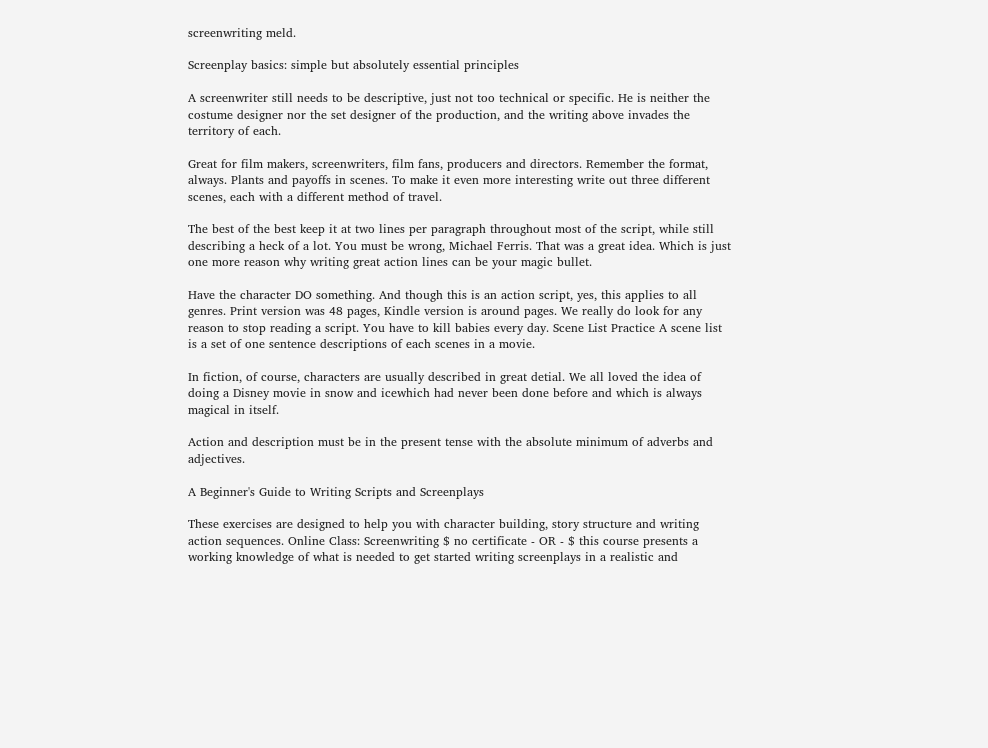screenwriting meld.

Screenplay basics: simple but absolutely essential principles

A screenwriter still needs to be descriptive, just not too technical or specific. He is neither the costume designer nor the set designer of the production, and the writing above invades the territory of each.

Great for film makers, screenwriters, film fans, producers and directors. Remember the format, always. Plants and payoffs in scenes. To make it even more interesting write out three different scenes, each with a different method of travel.

The best of the best keep it at two lines per paragraph throughout most of the script, while still describing a heck of a lot. You must be wrong, Michael Ferris. That was a great idea. Which is just one more reason why writing great action lines can be your magic bullet.

Have the character DO something. And though this is an action script, yes, this applies to all genres. Print version was 48 pages, Kindle version is around pages. We really do look for any reason to stop reading a script. You have to kill babies every day. Scene List Practice A scene list is a set of one sentence descriptions of each scenes in a movie.

In fiction, of course, characters are usually described in great detial. We all loved the idea of doing a Disney movie in snow and icewhich had never been done before and which is always magical in itself.

Action and description must be in the present tense with the absolute minimum of adverbs and adjectives.

A Beginner's Guide to Writing Scripts and Screenplays

These exercises are designed to help you with character building, story structure and writing action sequences. Online Class: Screenwriting $ no certificate - OR - $ this course presents a working knowledge of what is needed to get started writing screenplays in a realistic and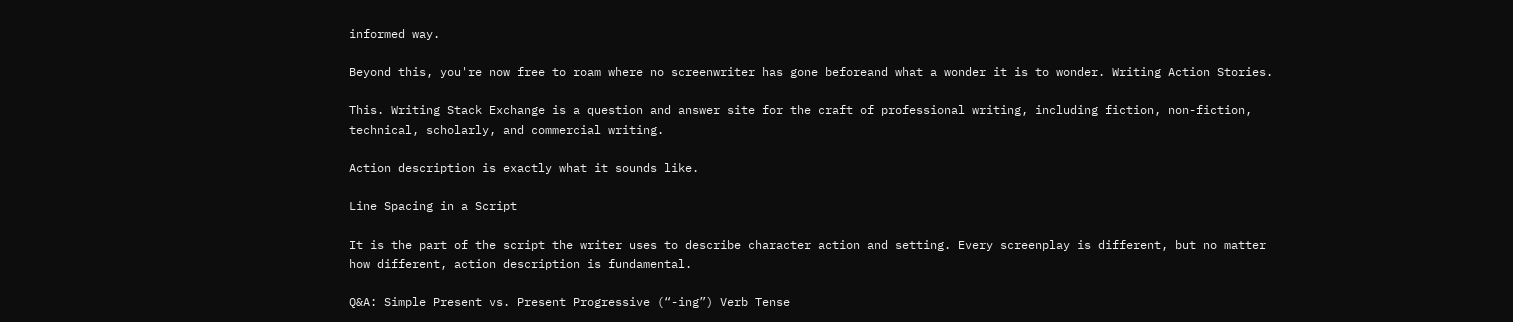informed way.

Beyond this, you're now free to roam where no screenwriter has gone beforeand what a wonder it is to wonder. Writing Action Stories.

This. Writing Stack Exchange is a question and answer site for the craft of professional writing, including fiction, non-fiction, technical, scholarly, and commercial writing.

Action description is exactly what it sounds like.

Line Spacing in a Script

It is the part of the script the writer uses to describe character action and setting. Every screenplay is different, but no matter how different, action description is fundamental.

Q&A: Simple Present vs. Present Progressive (“-ing”) Verb Tense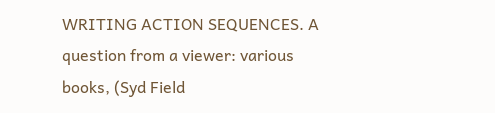WRITING ACTION SEQUENCES. A question from a viewer: various books, (Syd Field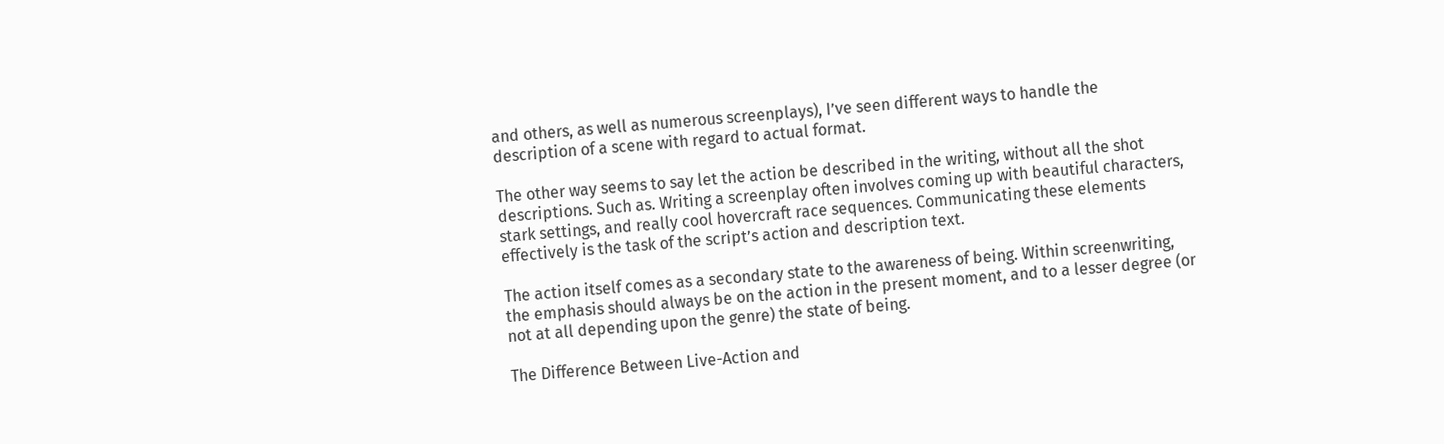and others, as well as numerous screenplays), I’ve seen different ways to handle the description of a scene with regard to actual format.

The other way seems to say let the action be described in the writing, without all the shot descriptions. Such as. Writing a screenplay often involves coming up with beautiful characters, stark settings, and really cool hovercraft race sequences. Communicating these elements effectively is the task of the script’s action and description text.

The action itself comes as a secondary state to the awareness of being. Within screenwriting, the emphasis should always be on the action in the present moment, and to a lesser degree (or not at all depending upon the genre) the state of being.

The Difference Between Live-Action and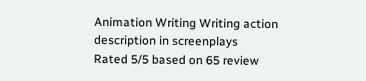Animation Writing Writing action description in screenplays
Rated 5/5 based on 65 review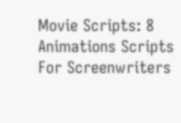Movie Scripts: 8 Animations Scripts For Screenwriters